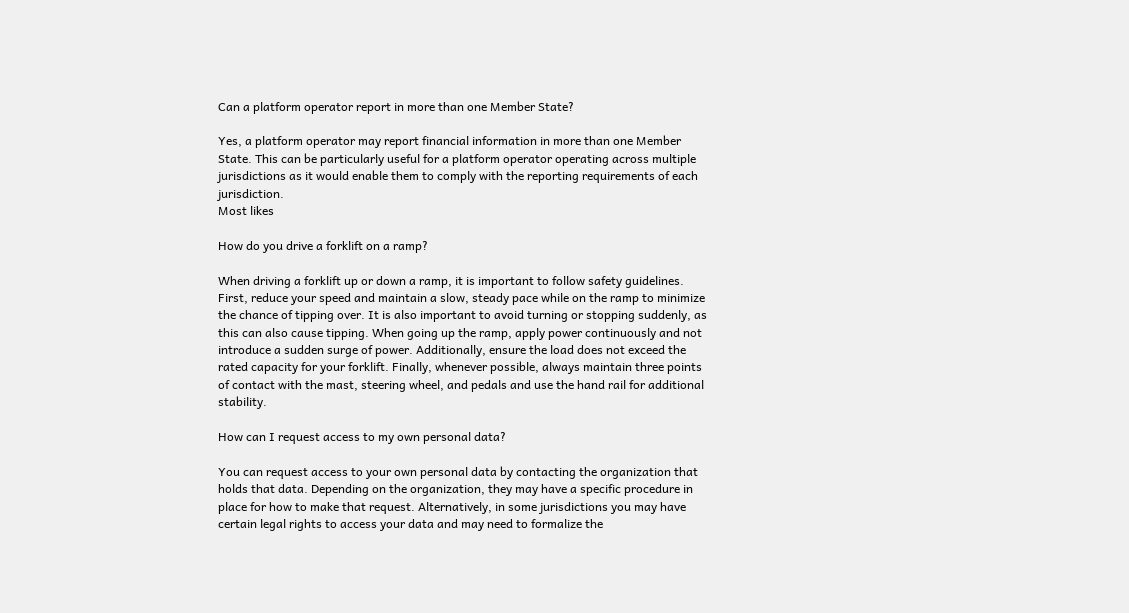Can a platform operator report in more than one Member State?

Yes, a platform operator may report financial information in more than one Member State. This can be particularly useful for a platform operator operating across multiple jurisdictions as it would enable them to comply with the reporting requirements of each jurisdiction.
Most likes

How do you drive a forklift on a ramp?

When driving a forklift up or down a ramp, it is important to follow safety guidelines. First, reduce your speed and maintain a slow, steady pace while on the ramp to minimize the chance of tipping over. It is also important to avoid turning or stopping suddenly, as this can also cause tipping. When going up the ramp, apply power continuously and not introduce a sudden surge of power. Additionally, ensure the load does not exceed the rated capacity for your forklift. Finally, whenever possible, always maintain three points of contact with the mast, steering wheel, and pedals and use the hand rail for additional stability.

How can I request access to my own personal data?

You can request access to your own personal data by contacting the organization that holds that data. Depending on the organization, they may have a specific procedure in place for how to make that request. Alternatively, in some jurisdictions you may have certain legal rights to access your data and may need to formalize the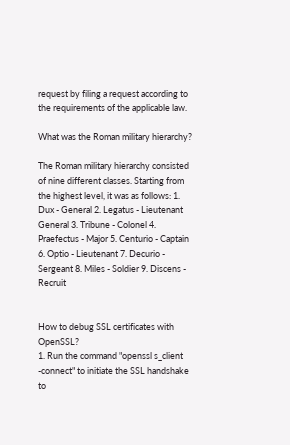request by filing a request according to the requirements of the applicable law.

What was the Roman military hierarchy?

The Roman military hierarchy consisted of nine different classes. Starting from the highest level, it was as follows: 1. Dux - General 2. Legatus - Lieutenant General 3. Tribune - Colonel 4. Praefectus - Major 5. Centurio - Captain 6. Optio - Lieutenant 7. Decurio - Sergeant 8. Miles - Soldier 9. Discens - Recruit


How to debug SSL certificates with OpenSSL?
1. Run the command "openssl s_client -connect" to initiate the SSL handshake to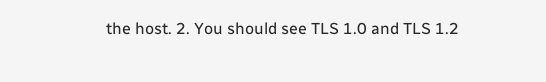the host. 2. You should see TLS 1.0 and TLS 1.2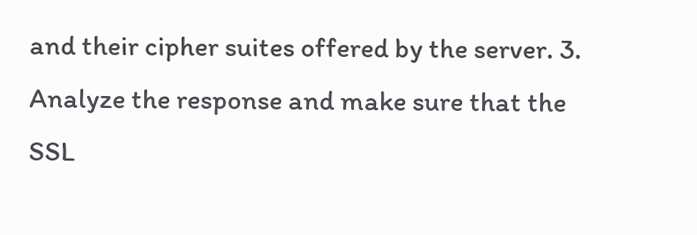and their cipher suites offered by the server. 3. Analyze the response and make sure that the SSL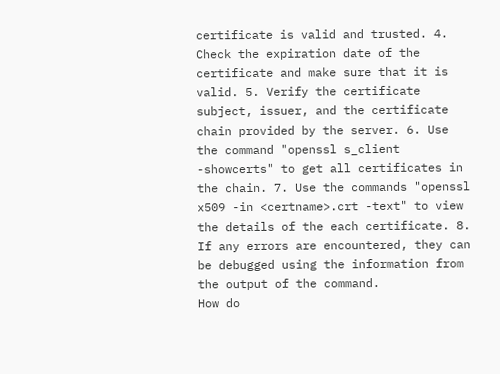certificate is valid and trusted. 4. Check the expiration date of the certificate and make sure that it is valid. 5. Verify the certificate subject, issuer, and the certificate chain provided by the server. 6. Use the command "openssl s_client -showcerts" to get all certificates in the chain. 7. Use the commands "openssl x509 -in <certname>.crt -text" to view the details of the each certificate. 8. If any errors are encountered, they can be debugged using the information from the output of the command.
How do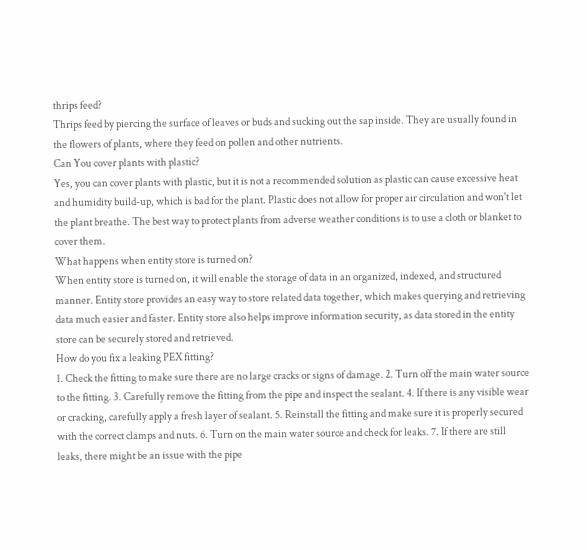thrips feed?
Thrips feed by piercing the surface of leaves or buds and sucking out the sap inside. They are usually found in the flowers of plants, where they feed on pollen and other nutrients.
Can You cover plants with plastic?
Yes, you can cover plants with plastic, but it is not a recommended solution as plastic can cause excessive heat and humidity build-up, which is bad for the plant. Plastic does not allow for proper air circulation and won't let the plant breathe. The best way to protect plants from adverse weather conditions is to use a cloth or blanket to cover them.
What happens when entity store is turned on?
When entity store is turned on, it will enable the storage of data in an organized, indexed, and structured manner. Entity store provides an easy way to store related data together, which makes querying and retrieving data much easier and faster. Entity store also helps improve information security, as data stored in the entity store can be securely stored and retrieved.
How do you fix a leaking PEX fitting?
1. Check the fitting to make sure there are no large cracks or signs of damage. 2. Turn off the main water source to the fitting. 3. Carefully remove the fitting from the pipe and inspect the sealant. 4. If there is any visible wear or cracking, carefully apply a fresh layer of sealant. 5. Reinstall the fitting and make sure it is properly secured with the correct clamps and nuts. 6. Turn on the main water source and check for leaks. 7. If there are still leaks, there might be an issue with the pipe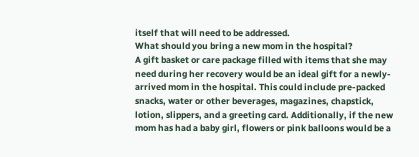itself that will need to be addressed.
What should you bring a new mom in the hospital?
A gift basket or care package filled with items that she may need during her recovery would be an ideal gift for a newly-arrived mom in the hospital. This could include pre-packed snacks, water or other beverages, magazines, chapstick, lotion, slippers, and a greeting card. Additionally, if the new mom has had a baby girl, flowers or pink balloons would be a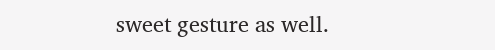sweet gesture as well.